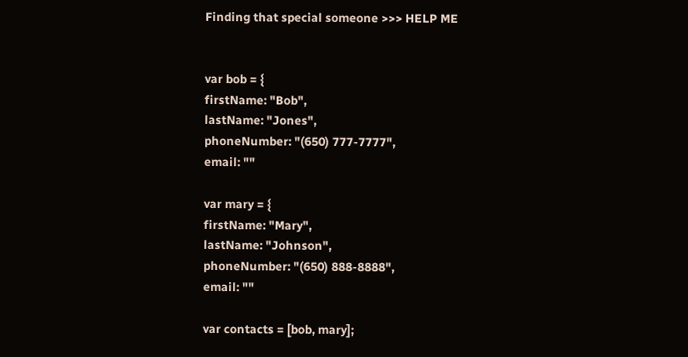Finding that special someone >>> HELP ME


var bob = {
firstName: "Bob",
lastName: "Jones",
phoneNumber: "(650) 777-7777",
email: ""

var mary = {
firstName: "Mary",
lastName: "Johnson",
phoneNumber: "(650) 888-8888",
email: ""

var contacts = [bob, mary];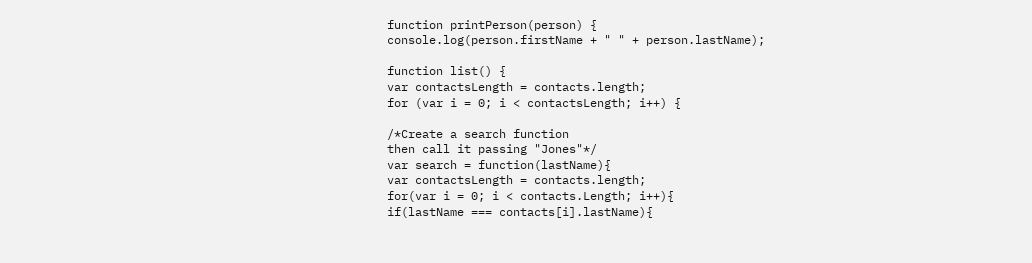function printPerson(person) {
console.log(person.firstName + " " + person.lastName);

function list() {
var contactsLength = contacts.length;
for (var i = 0; i < contactsLength; i++) {

/*Create a search function
then call it passing "Jones"*/
var search = function(lastName){
var contactsLength = contacts.length;
for(var i = 0; i < contacts.Length; i++){
if(lastName === contacts[i].lastName){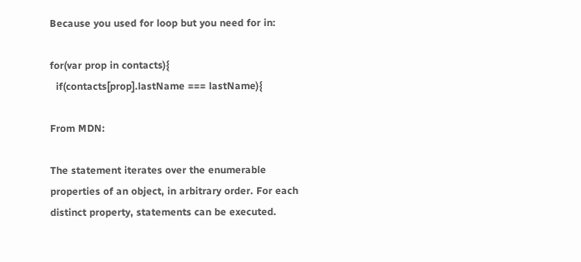Because you used for loop but you need for in:

for(var prop in contacts){
  if(contacts[prop].lastName === lastName){

From MDN:

The statement iterates over the enumerable properties of an object, in arbitrary order. For each distinct property, statements can be executed.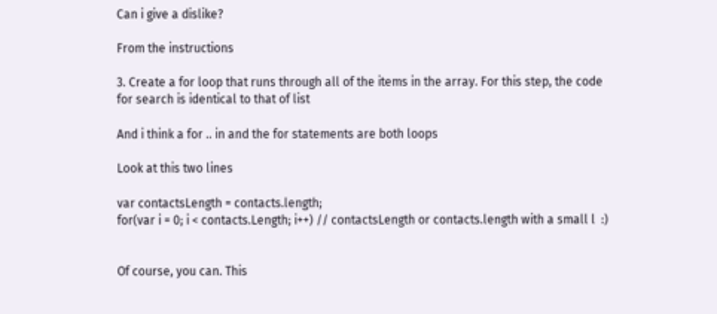Can i give a dislike?

From the instructions

3. Create a for loop that runs through all of the items in the array. For this step, the code for search is identical to that of list

And i think a for .. in and the for statements are both loops

Look at this two lines

var contactsLength = contacts.length;
for(var i = 0; i < contacts.Length; i++) // contactsLength or contacts.length with a small l  :)


Of course, you can. This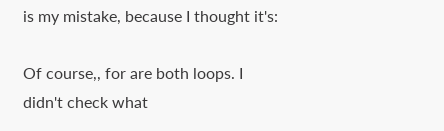is my mistake, because I thought it's:

Of course,, for are both loops. I didn't check what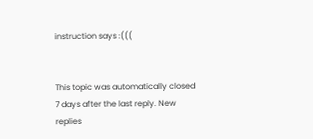instruction says :(((


This topic was automatically closed 7 days after the last reply. New replies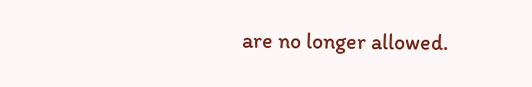are no longer allowed.